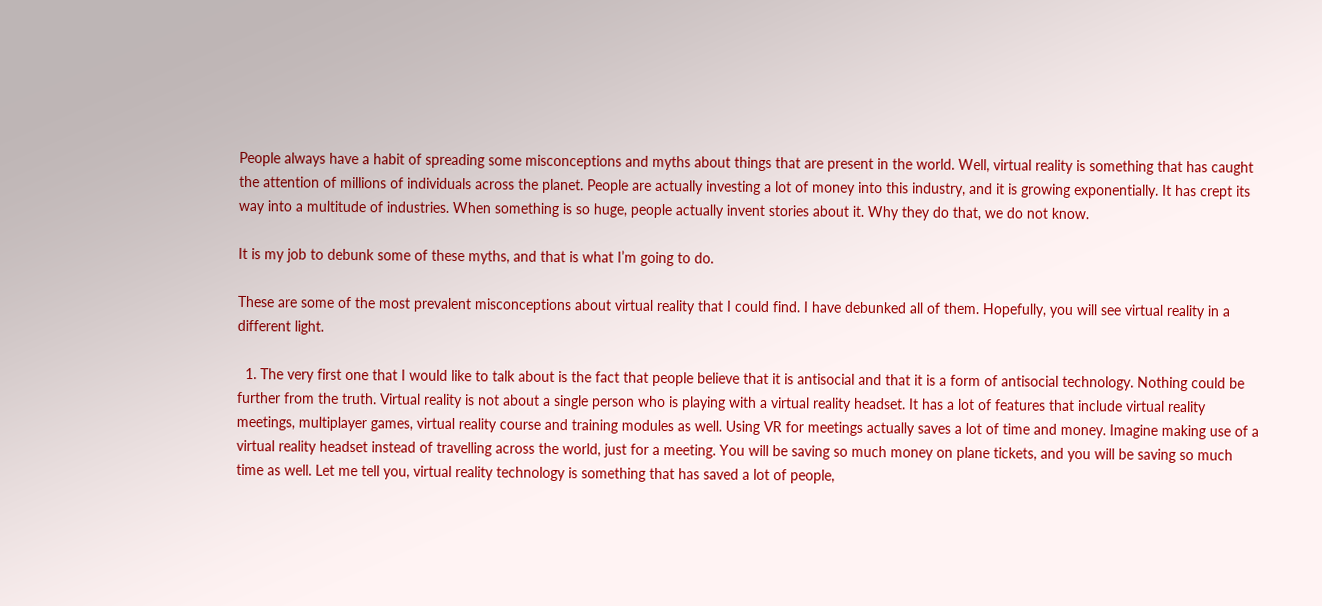People always have a habit of spreading some misconceptions and myths about things that are present in the world. Well, virtual reality is something that has caught the attention of millions of individuals across the planet. People are actually investing a lot of money into this industry, and it is growing exponentially. It has crept its way into a multitude of industries. When something is so huge, people actually invent stories about it. Why they do that, we do not know.

It is my job to debunk some of these myths, and that is what I’m going to do.

These are some of the most prevalent misconceptions about virtual reality that I could find. I have debunked all of them. Hopefully, you will see virtual reality in a different light.

  1. The very first one that I would like to talk about is the fact that people believe that it is antisocial and that it is a form of antisocial technology. Nothing could be further from the truth. Virtual reality is not about a single person who is playing with a virtual reality headset. It has a lot of features that include virtual reality meetings, multiplayer games, virtual reality course and training modules as well. Using VR for meetings actually saves a lot of time and money. Imagine making use of a virtual reality headset instead of travelling across the world, just for a meeting. You will be saving so much money on plane tickets, and you will be saving so much time as well. Let me tell you, virtual reality technology is something that has saved a lot of people,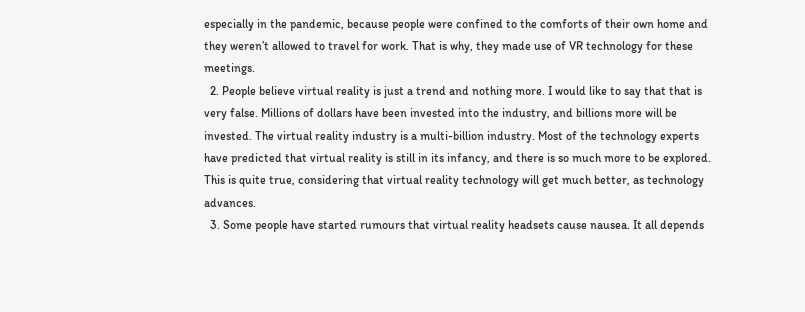especially in the pandemic, because people were confined to the comforts of their own home and they weren’t allowed to travel for work. That is why, they made use of VR technology for these meetings.
  2. People believe virtual reality is just a trend and nothing more. I would like to say that that is very false. Millions of dollars have been invested into the industry, and billions more will be invested. The virtual reality industry is a multi-billion industry. Most of the technology experts have predicted that virtual reality is still in its infancy, and there is so much more to be explored. This is quite true, considering that virtual reality technology will get much better, as technology advances.
  3. Some people have started rumours that virtual reality headsets cause nausea. It all depends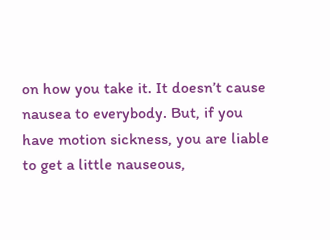on how you take it. It doesn’t cause nausea to everybody. But, if you have motion sickness, you are liable to get a little nauseous,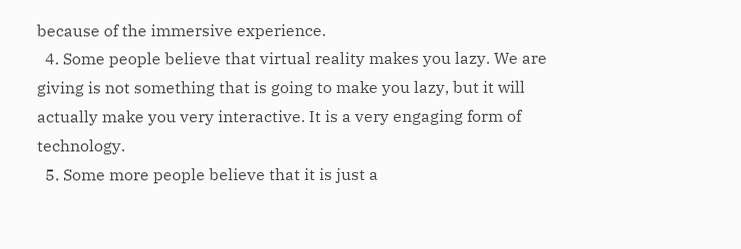because of the immersive experience.
  4. Some people believe that virtual reality makes you lazy. We are giving is not something that is going to make you lazy, but it will actually make you very interactive. It is a very engaging form of technology.
  5. Some more people believe that it is just a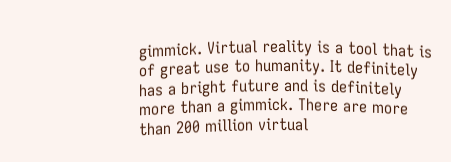gimmick. Virtual reality is a tool that is of great use to humanity. It definitely has a bright future and is definitely more than a gimmick. There are more than 200 million virtual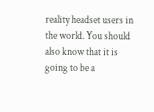reality headset users in the world. You should also know that it is going to be a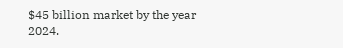$45 billion market by the year 2024.